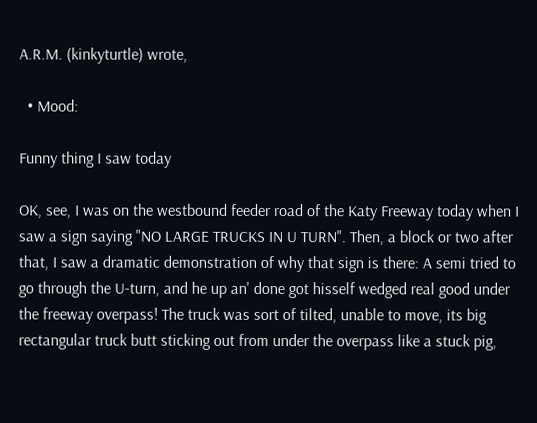A.R.M. (kinkyturtle) wrote,

  • Mood:

Funny thing I saw today

OK, see, I was on the westbound feeder road of the Katy Freeway today when I saw a sign saying "NO LARGE TRUCKS IN U TURN". Then, a block or two after that, I saw a dramatic demonstration of why that sign is there: A semi tried to go through the U-turn, and he up an' done got hisself wedged real good under the freeway overpass! The truck was sort of tilted, unable to move, its big rectangular truck butt sticking out from under the overpass like a stuck pig,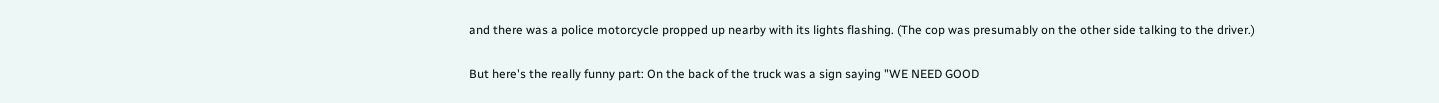and there was a police motorcycle propped up nearby with its lights flashing. (The cop was presumably on the other side talking to the driver.)

But here's the really funny part: On the back of the truck was a sign saying "WE NEED GOOD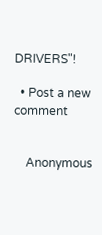DRIVERS"!

  • Post a new comment


    Anonymous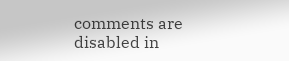comments are disabled in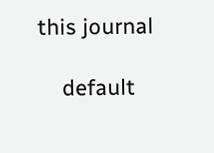this journal

    default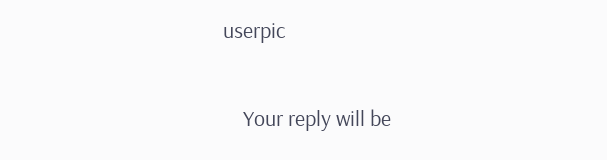userpic

    Your reply will be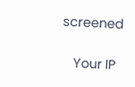screened

    Your IP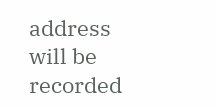address will be recorded